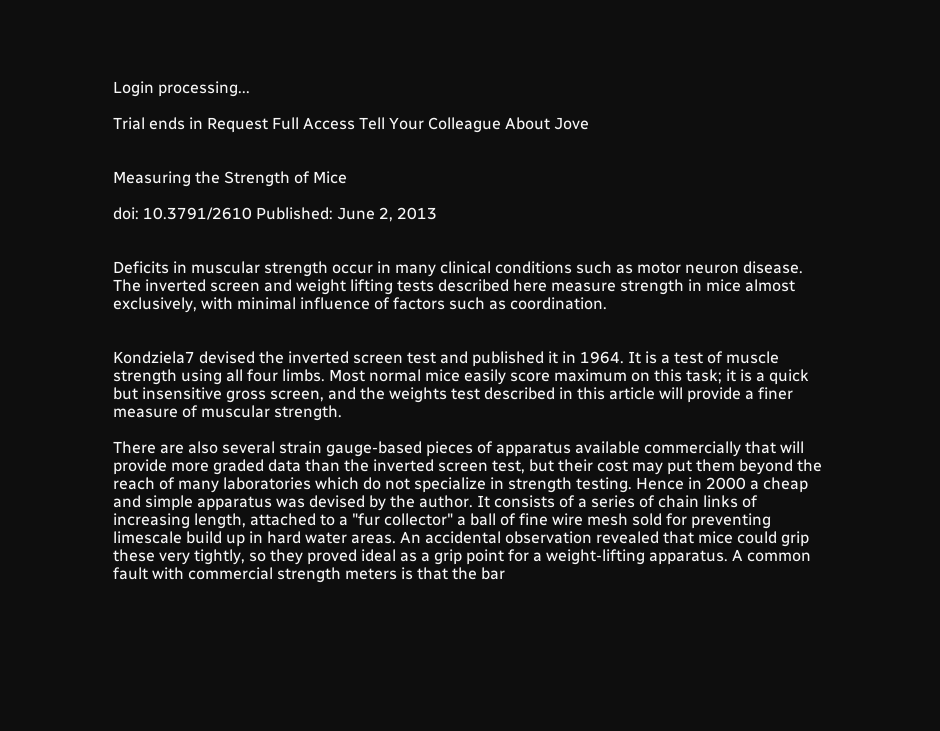Login processing...

Trial ends in Request Full Access Tell Your Colleague About Jove


Measuring the Strength of Mice

doi: 10.3791/2610 Published: June 2, 2013


Deficits in muscular strength occur in many clinical conditions such as motor neuron disease. The inverted screen and weight lifting tests described here measure strength in mice almost exclusively, with minimal influence of factors such as coordination.


Kondziela7 devised the inverted screen test and published it in 1964. It is a test of muscle strength using all four limbs. Most normal mice easily score maximum on this task; it is a quick but insensitive gross screen, and the weights test described in this article will provide a finer measure of muscular strength.

There are also several strain gauge-based pieces of apparatus available commercially that will provide more graded data than the inverted screen test, but their cost may put them beyond the reach of many laboratories which do not specialize in strength testing. Hence in 2000 a cheap and simple apparatus was devised by the author. It consists of a series of chain links of increasing length, attached to a "fur collector" a ball of fine wire mesh sold for preventing limescale build up in hard water areas. An accidental observation revealed that mice could grip these very tightly, so they proved ideal as a grip point for a weight-lifting apparatus. A common fault with commercial strength meters is that the bar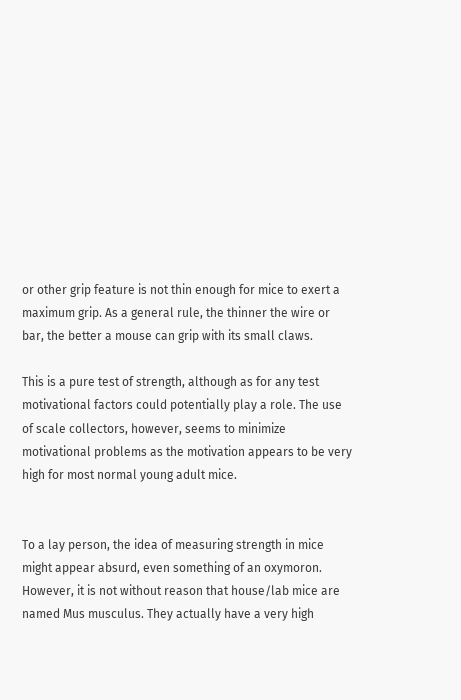or other grip feature is not thin enough for mice to exert a maximum grip. As a general rule, the thinner the wire or bar, the better a mouse can grip with its small claws.

This is a pure test of strength, although as for any test motivational factors could potentially play a role. The use of scale collectors, however, seems to minimize motivational problems as the motivation appears to be very high for most normal young adult mice.


To a lay person, the idea of measuring strength in mice might appear absurd, even something of an oxymoron. However, it is not without reason that house/lab mice are named Mus musculus. They actually have a very high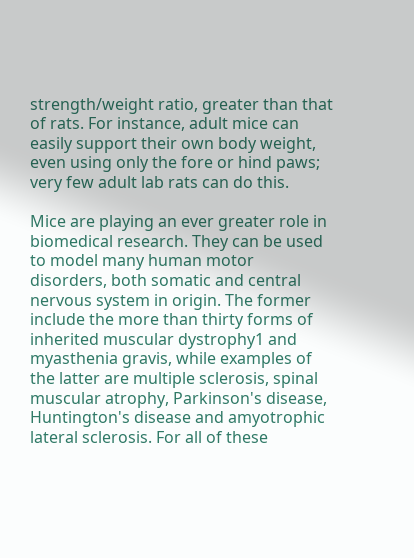strength/weight ratio, greater than that of rats. For instance, adult mice can easily support their own body weight, even using only the fore or hind paws; very few adult lab rats can do this.

Mice are playing an ever greater role in biomedical research. They can be used to model many human motor disorders, both somatic and central nervous system in origin. The former include the more than thirty forms of inherited muscular dystrophy1 and myasthenia gravis, while examples of the latter are multiple sclerosis, spinal muscular atrophy, Parkinson's disease, Huntington's disease and amyotrophic lateral sclerosis. For all of these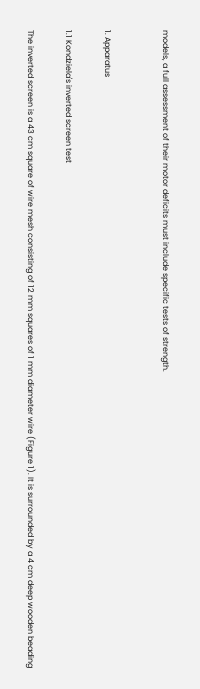models, a full assessment of their motor deficits must include specific tests of strength.


1. Apparatus

1.1 Kondziela's inverted screen test

The inverted screen is a 43 cm square of wire mesh consisting of 12 mm squares of 1 mm diameter wire (Figure 1). It is surrounded by a 4 cm deep wooden beading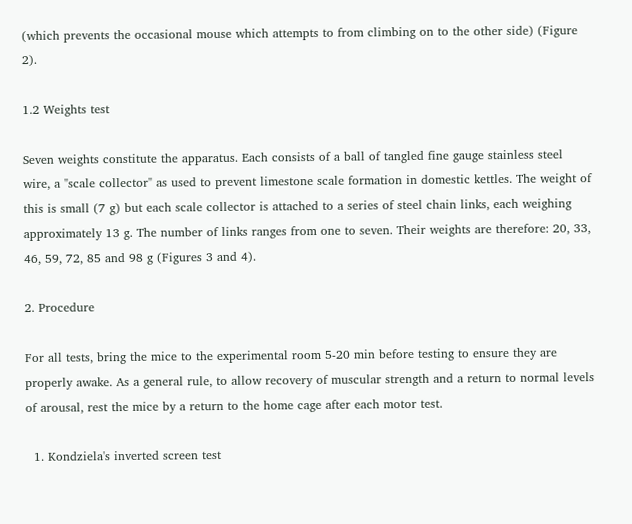(which prevents the occasional mouse which attempts to from climbing on to the other side) (Figure 2).

1.2 Weights test

Seven weights constitute the apparatus. Each consists of a ball of tangled fine gauge stainless steel wire, a "scale collector" as used to prevent limestone scale formation in domestic kettles. The weight of this is small (7 g) but each scale collector is attached to a series of steel chain links, each weighing approximately 13 g. The number of links ranges from one to seven. Their weights are therefore: 20, 33, 46, 59, 72, 85 and 98 g (Figures 3 and 4).

2. Procedure

For all tests, bring the mice to the experimental room 5-20 min before testing to ensure they are properly awake. As a general rule, to allow recovery of muscular strength and a return to normal levels of arousal, rest the mice by a return to the home cage after each motor test.

  1. Kondziela's inverted screen test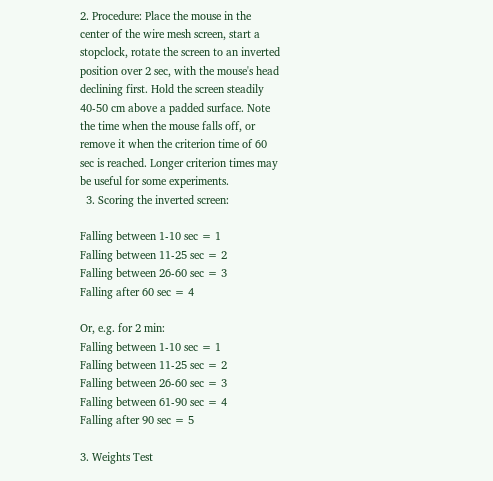2. Procedure: Place the mouse in the center of the wire mesh screen, start a stopclock, rotate the screen to an inverted position over 2 sec, with the mouse's head declining first. Hold the screen steadily 40-50 cm above a padded surface. Note the time when the mouse falls off, or remove it when the criterion time of 60 sec is reached. Longer criterion times may be useful for some experiments.
  3. Scoring the inverted screen:

Falling between 1-10 sec = 1
Falling between 11-25 sec = 2
Falling between 26-60 sec = 3
Falling after 60 sec = 4

Or, e.g. for 2 min:
Falling between 1-10 sec = 1
Falling between 11-25 sec = 2
Falling between 26-60 sec = 3
Falling between 61-90 sec = 4
Falling after 90 sec = 5

3. Weights Test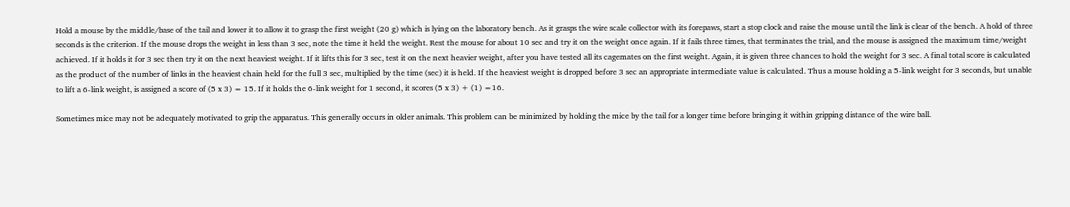Hold a mouse by the middle/base of the tail and lower it to allow it to grasp the first weight (20 g) which is lying on the laboratory bench. As it grasps the wire scale collector with its forepaws, start a stop clock and raise the mouse until the link is clear of the bench. A hold of three seconds is the criterion. If the mouse drops the weight in less than 3 sec, note the time it held the weight. Rest the mouse for about 10 sec and try it on the weight once again. If it fails three times, that terminates the trial, and the mouse is assigned the maximum time/weight achieved. If it holds it for 3 sec then try it on the next heaviest weight. If it lifts this for 3 sec, test it on the next heavier weight, after you have tested all its cagemates on the first weight. Again, it is given three chances to hold the weight for 3 sec. A final total score is calculated as the product of the number of links in the heaviest chain held for the full 3 sec, multiplied by the time (sec) it is held. If the heaviest weight is dropped before 3 sec an appropriate intermediate value is calculated. Thus a mouse holding a 5-link weight for 3 seconds, but unable to lift a 6-link weight, is assigned a score of (5 x 3) = 15. If it holds the 6-link weight for 1 second, it scores (5 x 3) + (1) =16.

Sometimes mice may not be adequately motivated to grip the apparatus. This generally occurs in older animals. This problem can be minimized by holding the mice by the tail for a longer time before bringing it within gripping distance of the wire ball.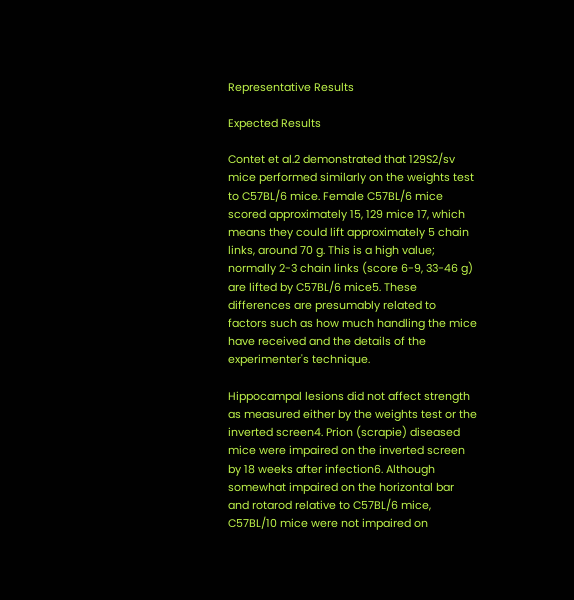Representative Results

Expected Results

Contet et al.2 demonstrated that 129S2/sv mice performed similarly on the weights test to C57BL/6 mice. Female C57BL/6 mice scored approximately 15, 129 mice 17, which means they could lift approximately 5 chain links, around 70 g. This is a high value; normally 2-3 chain links (score 6-9, 33-46 g) are lifted by C57BL/6 mice5. These differences are presumably related to factors such as how much handling the mice have received and the details of the experimenter's technique.

Hippocampal lesions did not affect strength as measured either by the weights test or the inverted screen4. Prion (scrapie) diseased mice were impaired on the inverted screen by 18 weeks after infection6. Although somewhat impaired on the horizontal bar and rotarod relative to C57BL/6 mice, C57BL/10 mice were not impaired on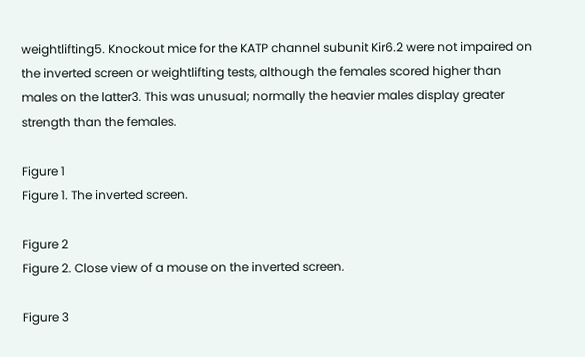weightlifting5. Knockout mice for the KATP channel subunit Kir6.2 were not impaired on the inverted screen or weightlifting tests, although the females scored higher than males on the latter3. This was unusual; normally the heavier males display greater strength than the females.

Figure 1
Figure 1. The inverted screen.

Figure 2
Figure 2. Close view of a mouse on the inverted screen.

Figure 3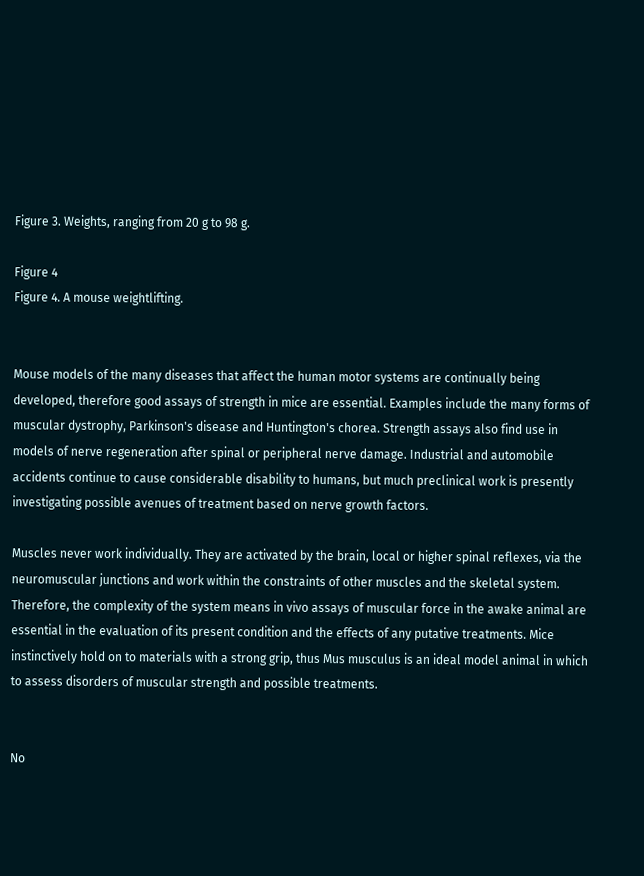Figure 3. Weights, ranging from 20 g to 98 g.

Figure 4
Figure 4. A mouse weightlifting.


Mouse models of the many diseases that affect the human motor systems are continually being developed, therefore good assays of strength in mice are essential. Examples include the many forms of muscular dystrophy, Parkinson's disease and Huntington's chorea. Strength assays also find use in models of nerve regeneration after spinal or peripheral nerve damage. Industrial and automobile accidents continue to cause considerable disability to humans, but much preclinical work is presently investigating possible avenues of treatment based on nerve growth factors.

Muscles never work individually. They are activated by the brain, local or higher spinal reflexes, via the neuromuscular junctions and work within the constraints of other muscles and the skeletal system. Therefore, the complexity of the system means in vivo assays of muscular force in the awake animal are essential in the evaluation of its present condition and the effects of any putative treatments. Mice instinctively hold on to materials with a strong grip, thus Mus musculus is an ideal model animal in which to assess disorders of muscular strength and possible treatments.


No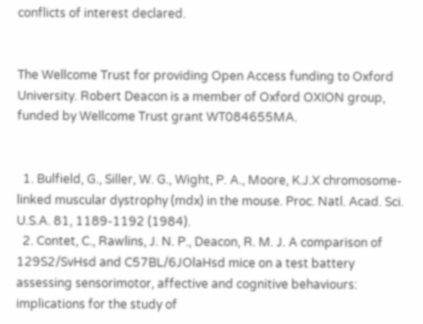conflicts of interest declared.


The Wellcome Trust for providing Open Access funding to Oxford University. Robert Deacon is a member of Oxford OXION group, funded by Wellcome Trust grant WT084655MA.


  1. Bulfield, G., Siller, W. G., Wight, P. A., Moore, K.J.X chromosome-linked muscular dystrophy (mdx) in the mouse. Proc. Natl. Acad. Sci. U.S.A. 81, 1189-1192 (1984).
  2. Contet, C., Rawlins, J. N. P., Deacon, R. M. J. A comparison of 129S2/SvHsd and C57BL/6JOlaHsd mice on a test battery assessing sensorimotor, affective and cognitive behaviours: implications for the study of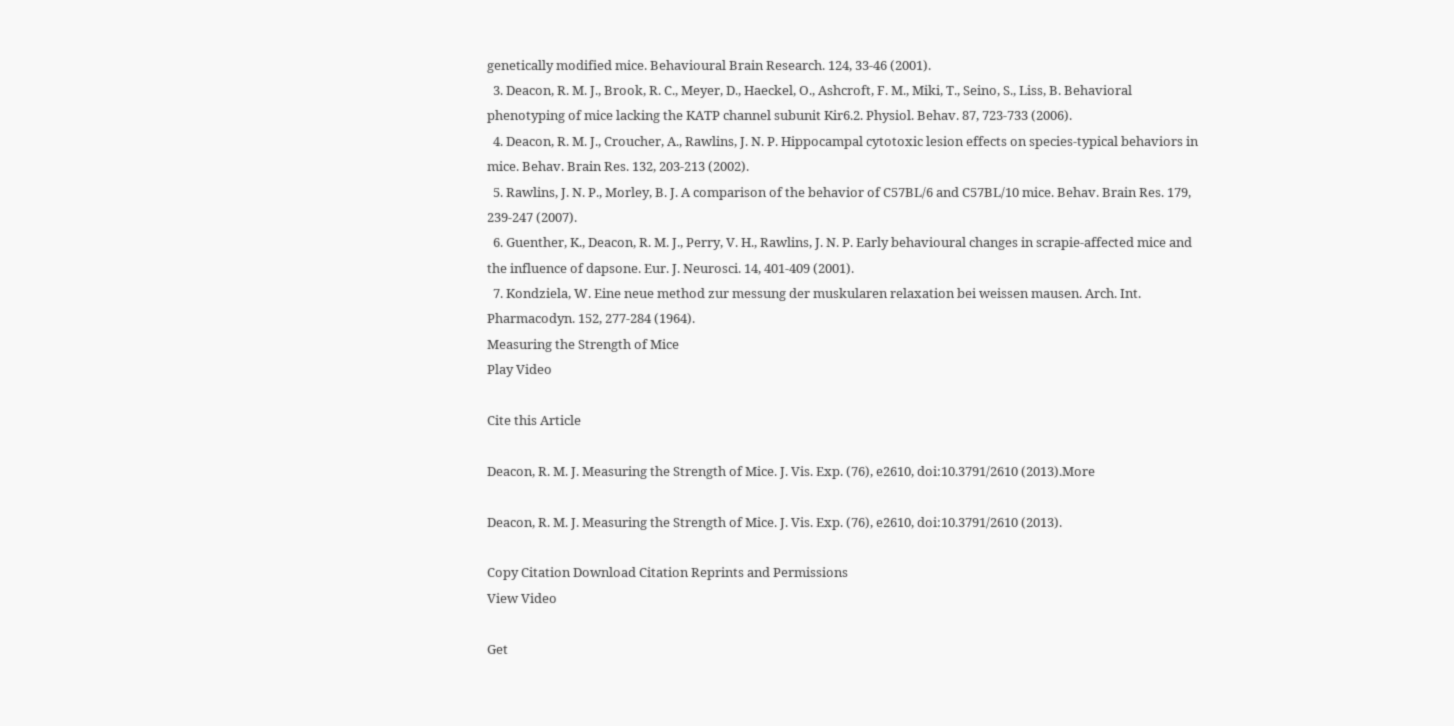genetically modified mice. Behavioural Brain Research. 124, 33-46 (2001).
  3. Deacon, R. M. J., Brook, R. C., Meyer, D., Haeckel, O., Ashcroft, F. M., Miki, T., Seino, S., Liss, B. Behavioral phenotyping of mice lacking the KATP channel subunit Kir6.2. Physiol. Behav. 87, 723-733 (2006).
  4. Deacon, R. M. J., Croucher, A., Rawlins, J. N. P. Hippocampal cytotoxic lesion effects on species-typical behaviors in mice. Behav. Brain Res. 132, 203-213 (2002).
  5. Rawlins, J. N. P., Morley, B. J. A comparison of the behavior of C57BL/6 and C57BL/10 mice. Behav. Brain Res. 179, 239-247 (2007).
  6. Guenther, K., Deacon, R. M. J., Perry, V. H., Rawlins, J. N. P. Early behavioural changes in scrapie-affected mice and the influence of dapsone. Eur. J. Neurosci. 14, 401-409 (2001).
  7. Kondziela, W. Eine neue method zur messung der muskularen relaxation bei weissen mausen. Arch. Int. Pharmacodyn. 152, 277-284 (1964).
Measuring the Strength of Mice
Play Video

Cite this Article

Deacon, R. M. J. Measuring the Strength of Mice. J. Vis. Exp. (76), e2610, doi:10.3791/2610 (2013).More

Deacon, R. M. J. Measuring the Strength of Mice. J. Vis. Exp. (76), e2610, doi:10.3791/2610 (2013).

Copy Citation Download Citation Reprints and Permissions
View Video

Get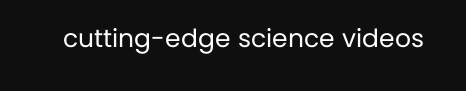cutting-edge science videos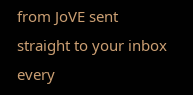from JoVE sent straight to your inbox every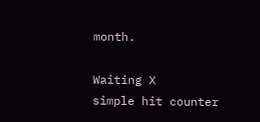month.

Waiting X
simple hit counter